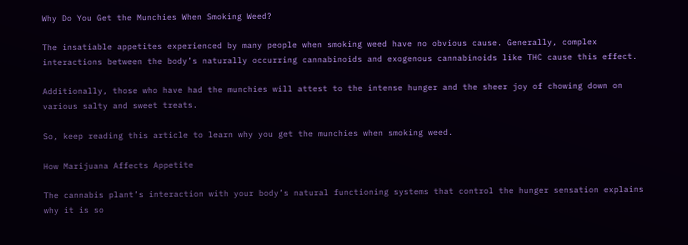Why Do You Get the Munchies When Smoking Weed?

The insatiable appetites experienced by many people when smoking weed have no obvious cause. Generally, complex interactions between the body’s naturally occurring cannabinoids and exogenous cannabinoids like THC cause this effect.

Additionally, those who have had the munchies will attest to the intense hunger and the sheer joy of chowing down on various salty and sweet treats.

So, keep reading this article to learn why you get the munchies when smoking weed.

How Marijuana Affects Appetite

The cannabis plant’s interaction with your body’s natural functioning systems that control the hunger sensation explains why it is so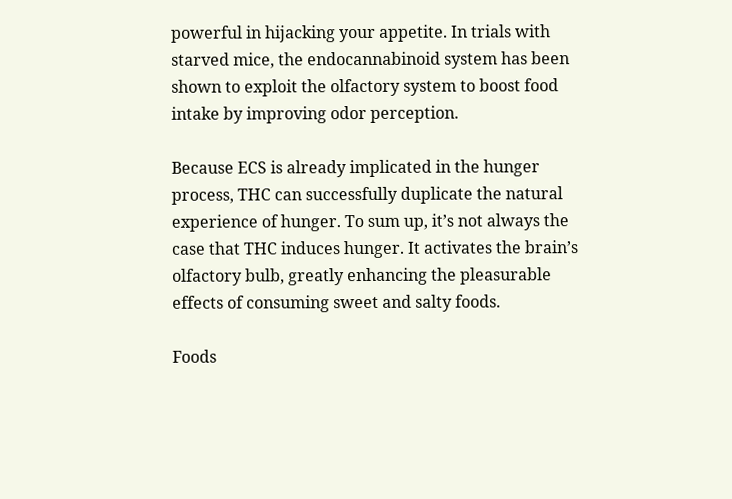powerful in hijacking your appetite. In trials with starved mice, the endocannabinoid system has been shown to exploit the olfactory system to boost food intake by improving odor perception.

Because ECS is already implicated in the hunger process, THC can successfully duplicate the natural experience of hunger. To sum up, it’s not always the case that THC induces hunger. It activates the brain’s olfactory bulb, greatly enhancing the pleasurable effects of consuming sweet and salty foods.

Foods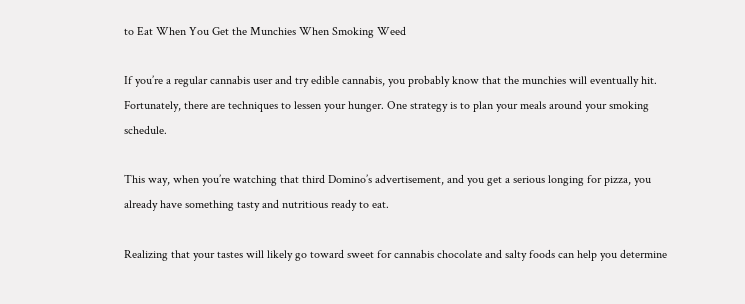to Eat When You Get the Munchies When Smoking Weed

If you’re a regular cannabis user and try edible cannabis, you probably know that the munchies will eventually hit. Fortunately, there are techniques to lessen your hunger. One strategy is to plan your meals around your smoking schedule.

This way, when you’re watching that third Domino’s advertisement, and you get a serious longing for pizza, you already have something tasty and nutritious ready to eat.

Realizing that your tastes will likely go toward sweet for cannabis chocolate and salty foods can help you determine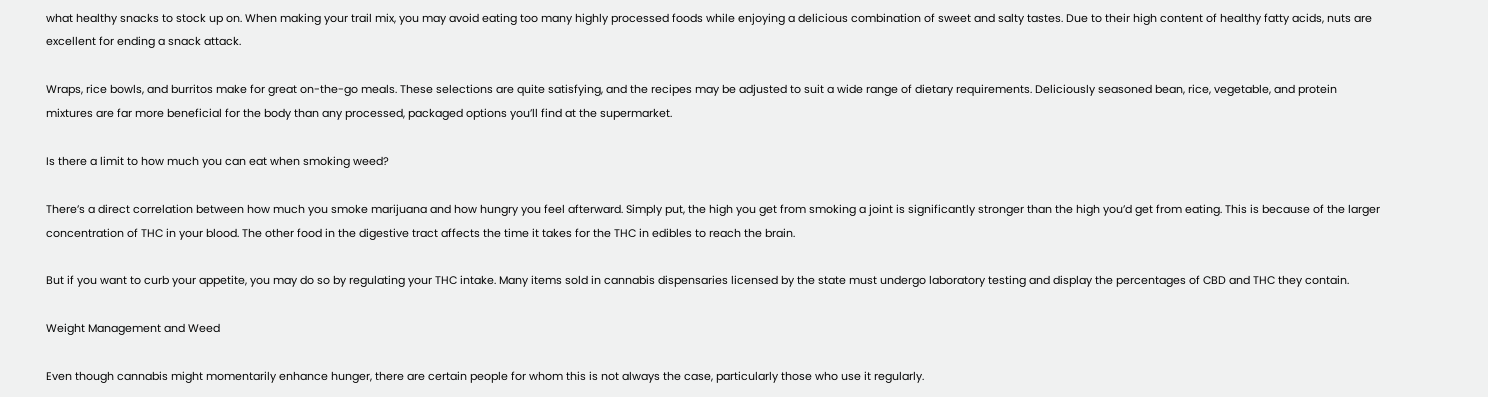what healthy snacks to stock up on. When making your trail mix, you may avoid eating too many highly processed foods while enjoying a delicious combination of sweet and salty tastes. Due to their high content of healthy fatty acids, nuts are excellent for ending a snack attack.

Wraps, rice bowls, and burritos make for great on-the-go meals. These selections are quite satisfying, and the recipes may be adjusted to suit a wide range of dietary requirements. Deliciously seasoned bean, rice, vegetable, and protein mixtures are far more beneficial for the body than any processed, packaged options you’ll find at the supermarket.

Is there a limit to how much you can eat when smoking weed?

There’s a direct correlation between how much you smoke marijuana and how hungry you feel afterward. Simply put, the high you get from smoking a joint is significantly stronger than the high you’d get from eating. This is because of the larger concentration of THC in your blood. The other food in the digestive tract affects the time it takes for the THC in edibles to reach the brain.

But if you want to curb your appetite, you may do so by regulating your THC intake. Many items sold in cannabis dispensaries licensed by the state must undergo laboratory testing and display the percentages of CBD and THC they contain.

Weight Management and Weed

Even though cannabis might momentarily enhance hunger, there are certain people for whom this is not always the case, particularly those who use it regularly.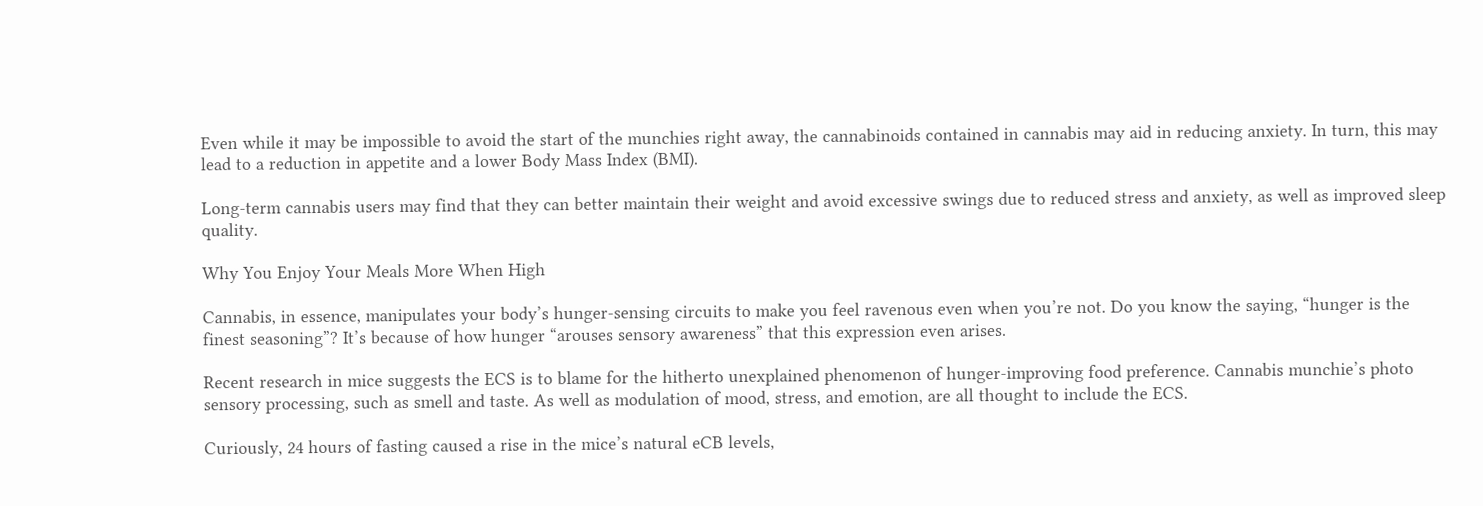Even while it may be impossible to avoid the start of the munchies right away, the cannabinoids contained in cannabis may aid in reducing anxiety. In turn, this may lead to a reduction in appetite and a lower Body Mass Index (BMI).

Long-term cannabis users may find that they can better maintain their weight and avoid excessive swings due to reduced stress and anxiety, as well as improved sleep quality.

Why You Enjoy Your Meals More When High

Cannabis, in essence, manipulates your body’s hunger-sensing circuits to make you feel ravenous even when you’re not. Do you know the saying, “hunger is the finest seasoning”? It’s because of how hunger “arouses sensory awareness” that this expression even arises.

Recent research in mice suggests the ECS is to blame for the hitherto unexplained phenomenon of hunger-improving food preference. Cannabis munchie’s photo sensory processing, such as smell and taste. As well as modulation of mood, stress, and emotion, are all thought to include the ECS.

Curiously, 24 hours of fasting caused a rise in the mice’s natural eCB levels,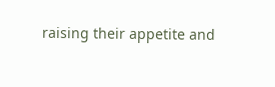raising their appetite and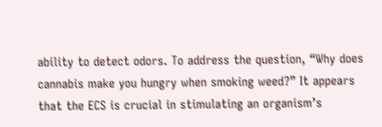ability to detect odors. To address the question, “Why does cannabis make you hungry when smoking weed?” It appears that the ECS is crucial in stimulating an organism’s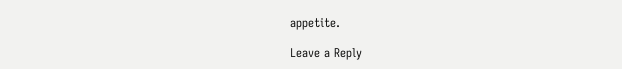appetite.

Leave a Reply